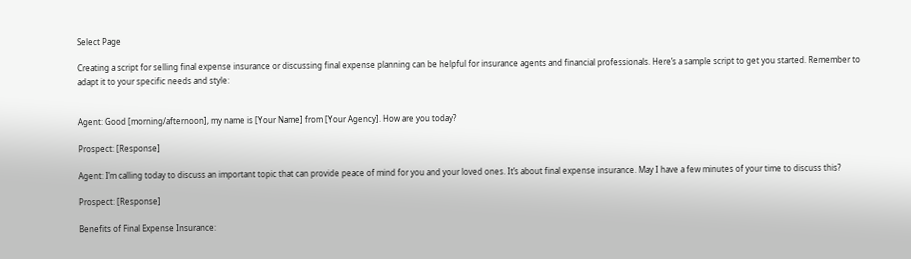Select Page

Creating a script for selling final expense insurance or discussing final expense planning can be helpful for insurance agents and financial professionals. Here’s a sample script to get you started. Remember to adapt it to your specific needs and style:


Agent: Good [morning/afternoon], my name is [Your Name] from [Your Agency]. How are you today?

Prospect: [Response]

Agent: I’m calling today to discuss an important topic that can provide peace of mind for you and your loved ones. It’s about final expense insurance. May I have a few minutes of your time to discuss this?

Prospect: [Response]

Benefits of Final Expense Insurance: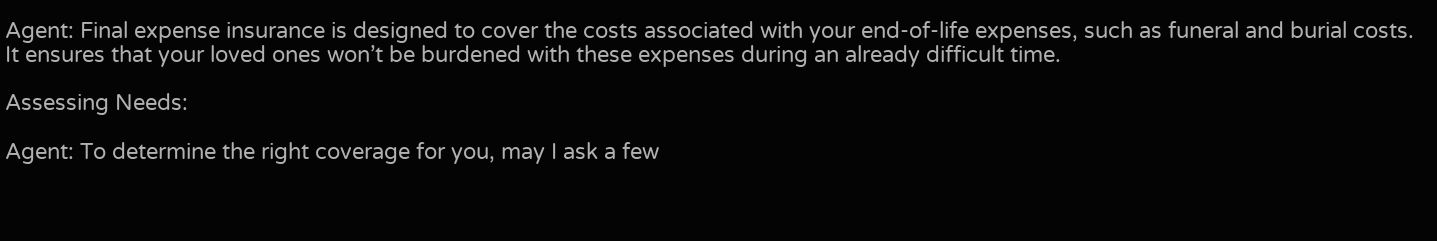Agent: Final expense insurance is designed to cover the costs associated with your end-of-life expenses, such as funeral and burial costs. It ensures that your loved ones won’t be burdened with these expenses during an already difficult time.

Assessing Needs:

Agent: To determine the right coverage for you, may I ask a few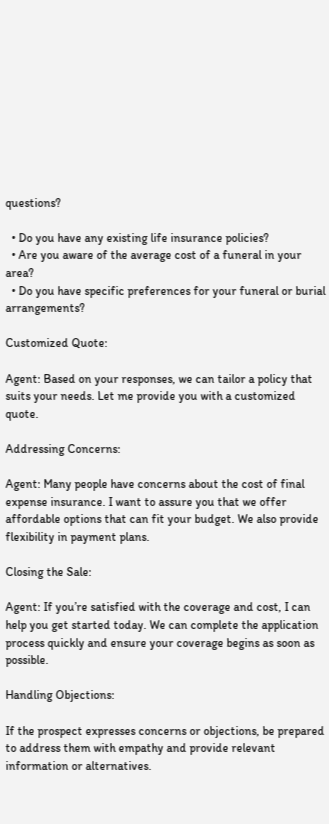questions?

  • Do you have any existing life insurance policies?
  • Are you aware of the average cost of a funeral in your area?
  • Do you have specific preferences for your funeral or burial arrangements?

Customized Quote:

Agent: Based on your responses, we can tailor a policy that suits your needs. Let me provide you with a customized quote.

Addressing Concerns:

Agent: Many people have concerns about the cost of final expense insurance. I want to assure you that we offer affordable options that can fit your budget. We also provide flexibility in payment plans.

Closing the Sale:

Agent: If you’re satisfied with the coverage and cost, I can help you get started today. We can complete the application process quickly and ensure your coverage begins as soon as possible.

Handling Objections:

If the prospect expresses concerns or objections, be prepared to address them with empathy and provide relevant information or alternatives.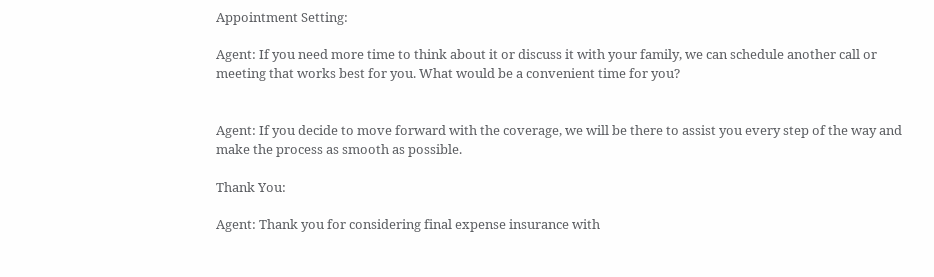Appointment Setting:

Agent: If you need more time to think about it or discuss it with your family, we can schedule another call or meeting that works best for you. What would be a convenient time for you?


Agent: If you decide to move forward with the coverage, we will be there to assist you every step of the way and make the process as smooth as possible.

Thank You:

Agent: Thank you for considering final expense insurance with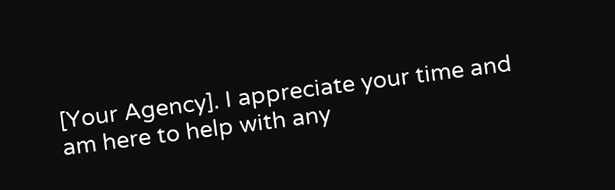[Your Agency]. I appreciate your time and am here to help with any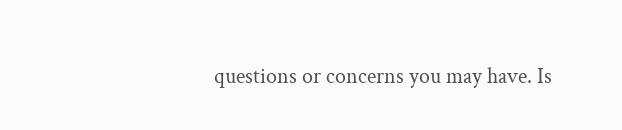questions or concerns you may have. Is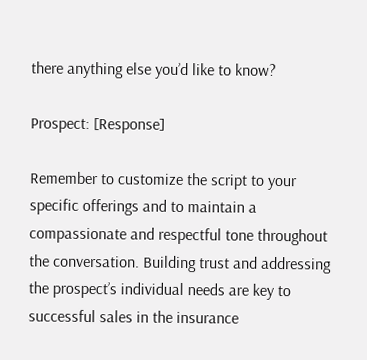there anything else you’d like to know?

Prospect: [Response]

Remember to customize the script to your specific offerings and to maintain a compassionate and respectful tone throughout the conversation. Building trust and addressing the prospect’s individual needs are key to successful sales in the insurance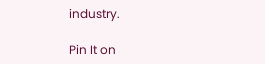industry.

Pin It on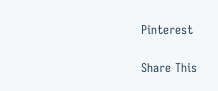Pinterest

Share This